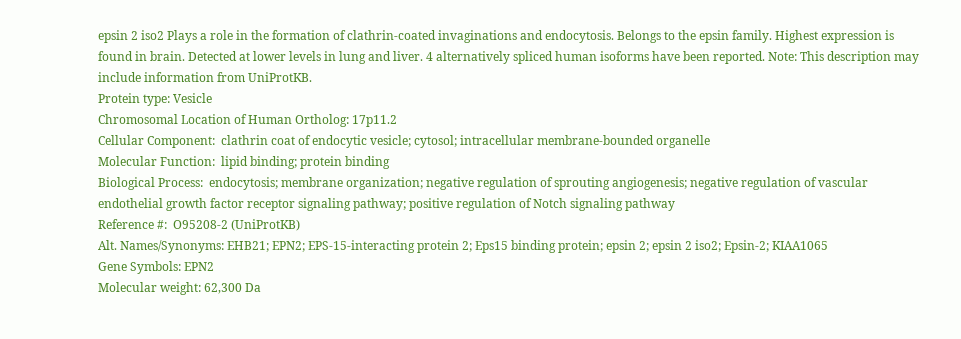epsin 2 iso2 Plays a role in the formation of clathrin-coated invaginations and endocytosis. Belongs to the epsin family. Highest expression is found in brain. Detected at lower levels in lung and liver. 4 alternatively spliced human isoforms have been reported. Note: This description may include information from UniProtKB.
Protein type: Vesicle
Chromosomal Location of Human Ortholog: 17p11.2
Cellular Component:  clathrin coat of endocytic vesicle; cytosol; intracellular membrane-bounded organelle
Molecular Function:  lipid binding; protein binding
Biological Process:  endocytosis; membrane organization; negative regulation of sprouting angiogenesis; negative regulation of vascular endothelial growth factor receptor signaling pathway; positive regulation of Notch signaling pathway
Reference #:  O95208-2 (UniProtKB)
Alt. Names/Synonyms: EHB21; EPN2; EPS-15-interacting protein 2; Eps15 binding protein; epsin 2; epsin 2 iso2; Epsin-2; KIAA1065
Gene Symbols: EPN2
Molecular weight: 62,300 Da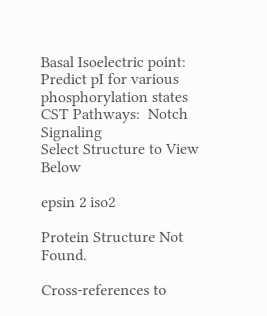Basal Isoelectric point: Predict pI for various phosphorylation states
CST Pathways:  Notch Signaling
Select Structure to View Below

epsin 2 iso2

Protein Structure Not Found.

Cross-references to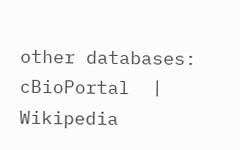other databases:  cBioPortal  |  Wikipedia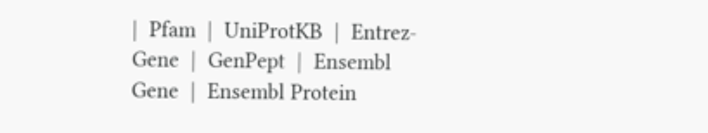|  Pfam  |  UniProtKB  |  Entrez-Gene  |  GenPept  |  Ensembl Gene  |  Ensembl Protein